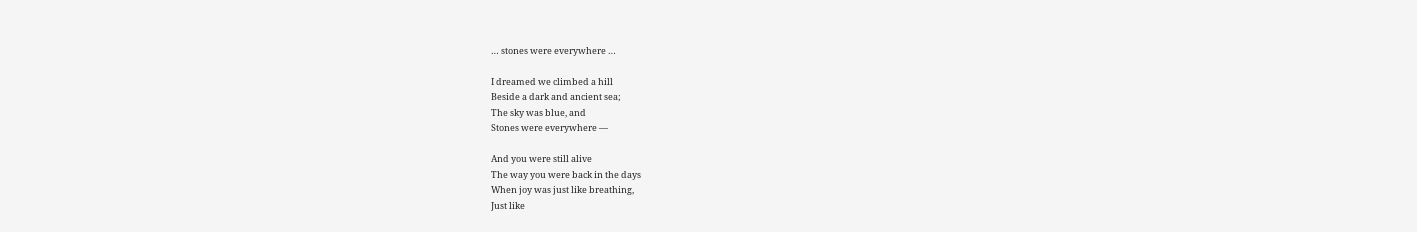… stones were everywhere …

I dreamed we climbed a hill
Beside a dark and ancient sea;
The sky was blue, and
Stones were everywhere —

And you were still alive
The way you were back in the days
When joy was just like breathing,
Just like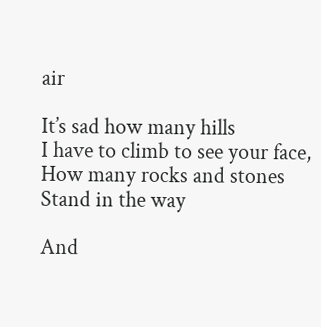air

It’s sad how many hills
I have to climb to see your face,
How many rocks and stones
Stand in the way

And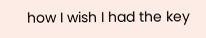how I wish I had the key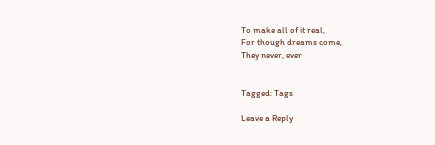To make all of it real,
For though dreams come,
They never, ever


Tagged: Tags

Leave a Reply